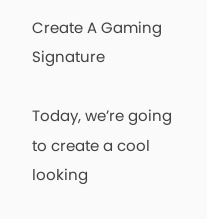Create A Gaming Signature

Today, we’re going to create a cool looking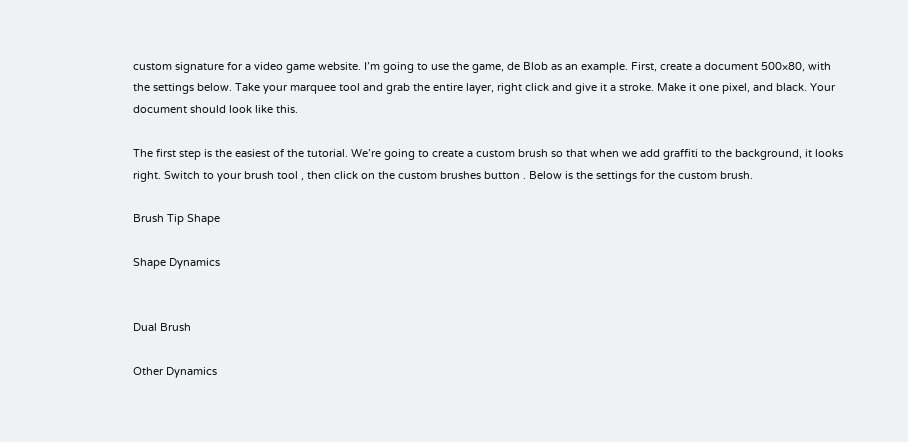custom signature for a video game website. I’m going to use the game, de Blob as an example. First, create a document 500×80, with the settings below. Take your marquee tool and grab the entire layer, right click and give it a stroke. Make it one pixel, and black. Your document should look like this.

The first step is the easiest of the tutorial. We’re going to create a custom brush so that when we add graffiti to the background, it looks right. Switch to your brush tool , then click on the custom brushes button . Below is the settings for the custom brush.

Brush Tip Shape

Shape Dynamics


Dual Brush

Other Dynamics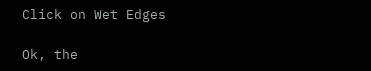Click on Wet Edges

Ok, the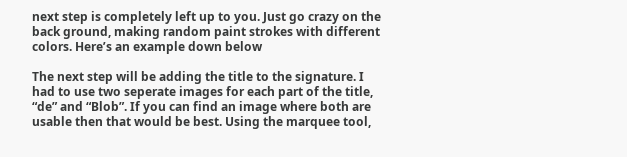next step is completely left up to you. Just go crazy on the back ground, making random paint strokes with different colors. Here’s an example down below

The next step will be adding the title to the signature. I had to use two seperate images for each part of the title, “de” and “Blob”. If you can find an image where both are usable then that would be best. Using the marquee tool,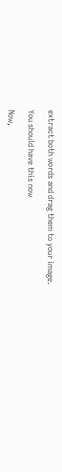extract both words and drag them to your image.

You should have this now

Now,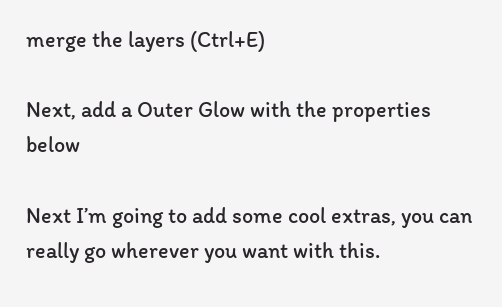merge the layers (Ctrl+E)

Next, add a Outer Glow with the properties below

Next I’m going to add some cool extras, you can really go wherever you want with this.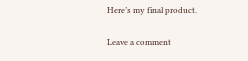Here’s my final product.

Leave a comment